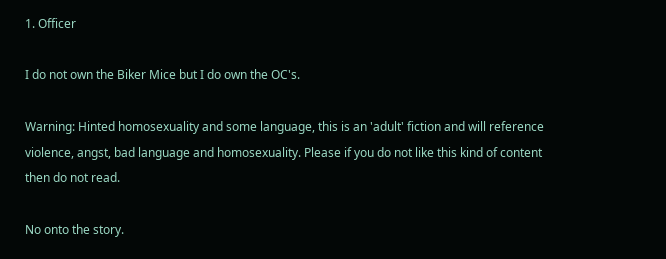1. Officer

I do not own the Biker Mice but I do own the OC's.

Warning: Hinted homosexuality and some language, this is an 'adult' fiction and will reference violence, angst, bad language and homosexuality. Please if you do not like this kind of content then do not read.

No onto the story.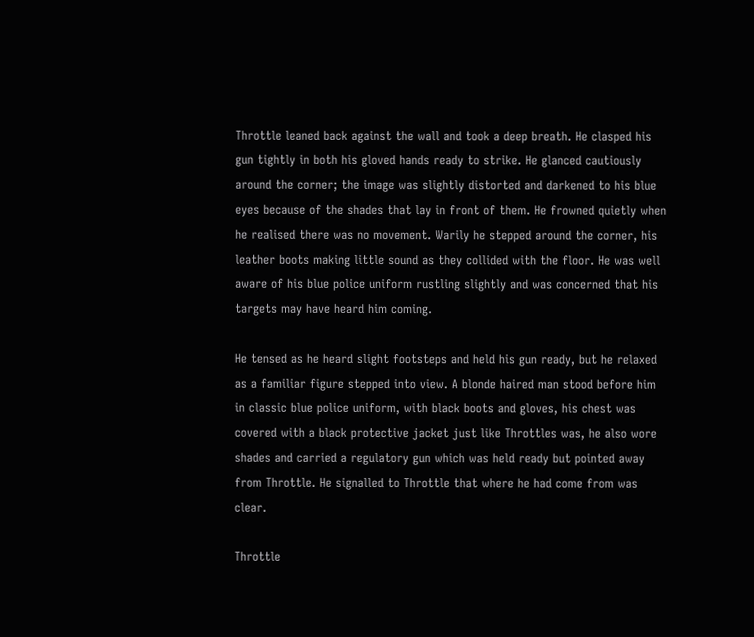Throttle leaned back against the wall and took a deep breath. He clasped his gun tightly in both his gloved hands ready to strike. He glanced cautiously around the corner; the image was slightly distorted and darkened to his blue eyes because of the shades that lay in front of them. He frowned quietly when he realised there was no movement. Warily he stepped around the corner, his leather boots making little sound as they collided with the floor. He was well aware of his blue police uniform rustling slightly and was concerned that his targets may have heard him coming.

He tensed as he heard slight footsteps and held his gun ready, but he relaxed as a familiar figure stepped into view. A blonde haired man stood before him in classic blue police uniform, with black boots and gloves, his chest was covered with a black protective jacket just like Throttles was, he also wore shades and carried a regulatory gun which was held ready but pointed away from Throttle. He signalled to Throttle that where he had come from was clear.

Throttle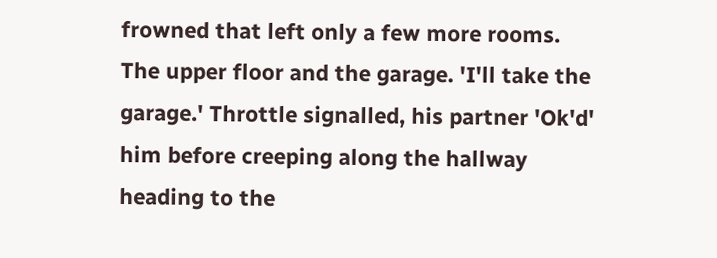frowned that left only a few more rooms. The upper floor and the garage. 'I'll take the garage.' Throttle signalled, his partner 'Ok'd' him before creeping along the hallway heading to the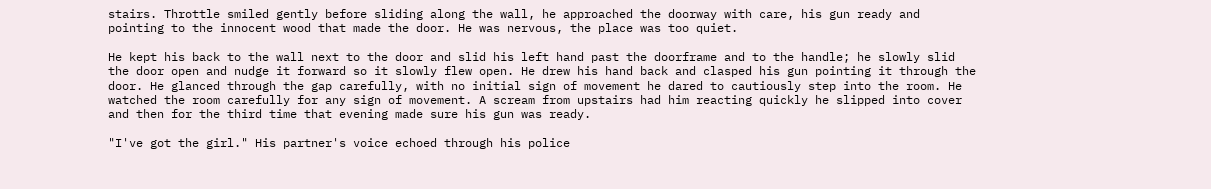stairs. Throttle smiled gently before sliding along the wall, he approached the doorway with care, his gun ready and pointing to the innocent wood that made the door. He was nervous, the place was too quiet.

He kept his back to the wall next to the door and slid his left hand past the doorframe and to the handle; he slowly slid the door open and nudge it forward so it slowly flew open. He drew his hand back and clasped his gun pointing it through the door. He glanced through the gap carefully, with no initial sign of movement he dared to cautiously step into the room. He watched the room carefully for any sign of movement. A scream from upstairs had him reacting quickly he slipped into cover and then for the third time that evening made sure his gun was ready.

"I've got the girl." His partner's voice echoed through his police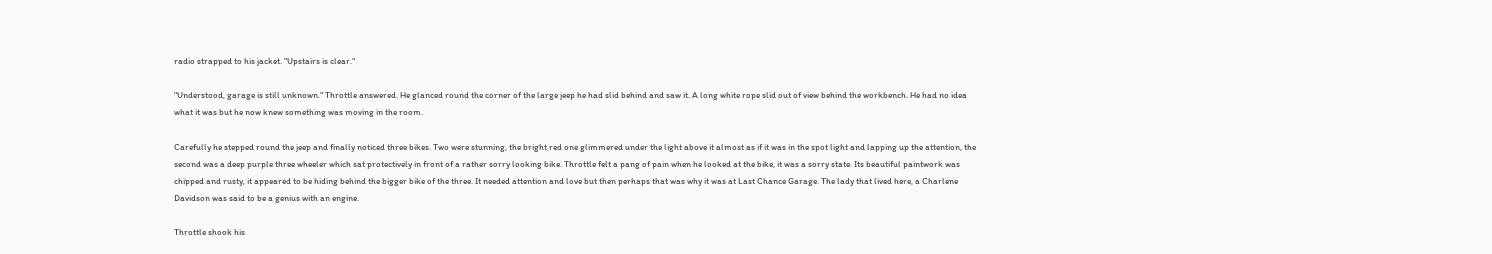radio strapped to his jacket. "Upstairs is clear."

"Understood, garage is still unknown." Throttle answered. He glanced round the corner of the large jeep he had slid behind and saw it. A long white rope slid out of view behind the workbench. He had no idea what it was but he now knew something was moving in the room.

Carefully he stepped round the jeep and finally noticed three bikes. Two were stunning, the bright red one glimmered under the light above it almost as if it was in the spot light and lapping up the attention, the second was a deep purple three wheeler which sat protectively in front of a rather sorry looking bike. Throttle felt a pang of pain when he looked at the bike, it was a sorry state. Its beautiful paintwork was chipped and rusty, it appeared to be hiding behind the bigger bike of the three. It needed attention and love but then perhaps that was why it was at Last Chance Garage. The lady that lived here, a Charlene Davidson was said to be a genius with an engine.

Throttle shook his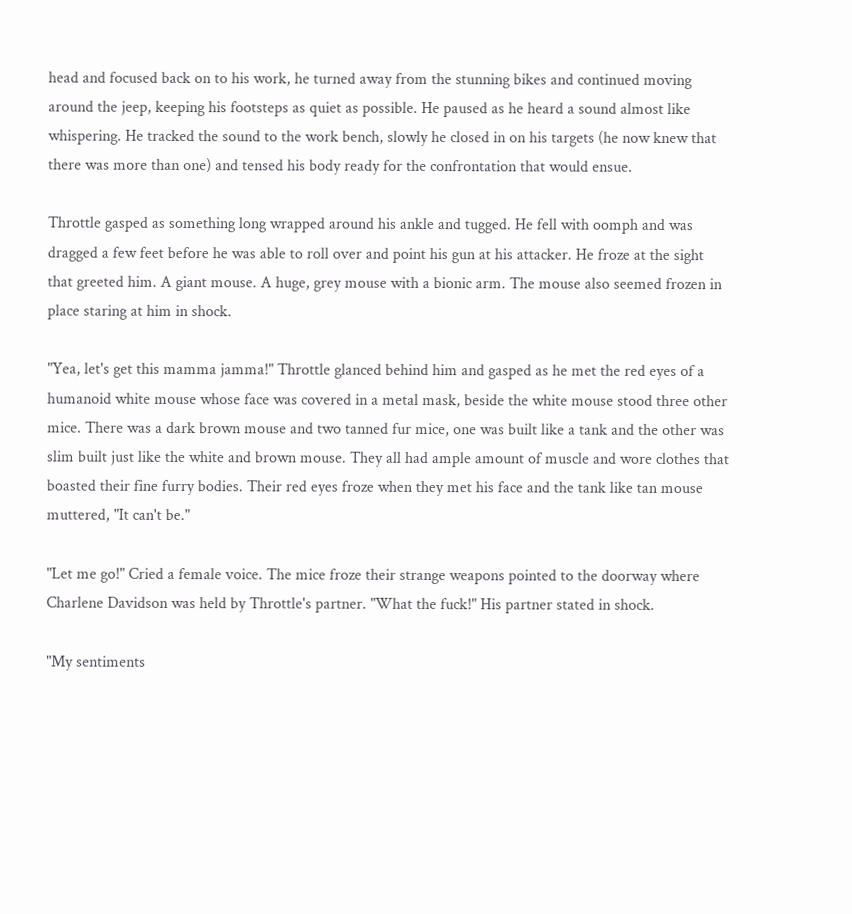head and focused back on to his work, he turned away from the stunning bikes and continued moving around the jeep, keeping his footsteps as quiet as possible. He paused as he heard a sound almost like whispering. He tracked the sound to the work bench, slowly he closed in on his targets (he now knew that there was more than one) and tensed his body ready for the confrontation that would ensue.

Throttle gasped as something long wrapped around his ankle and tugged. He fell with oomph and was dragged a few feet before he was able to roll over and point his gun at his attacker. He froze at the sight that greeted him. A giant mouse. A huge, grey mouse with a bionic arm. The mouse also seemed frozen in place staring at him in shock.

"Yea, let's get this mamma jamma!" Throttle glanced behind him and gasped as he met the red eyes of a humanoid white mouse whose face was covered in a metal mask, beside the white mouse stood three other mice. There was a dark brown mouse and two tanned fur mice, one was built like a tank and the other was slim built just like the white and brown mouse. They all had ample amount of muscle and wore clothes that boasted their fine furry bodies. Their red eyes froze when they met his face and the tank like tan mouse muttered, "It can't be."

"Let me go!" Cried a female voice. The mice froze their strange weapons pointed to the doorway where Charlene Davidson was held by Throttle's partner. "What the fuck!" His partner stated in shock.

"My sentiments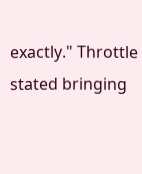exactly." Throttle stated bringing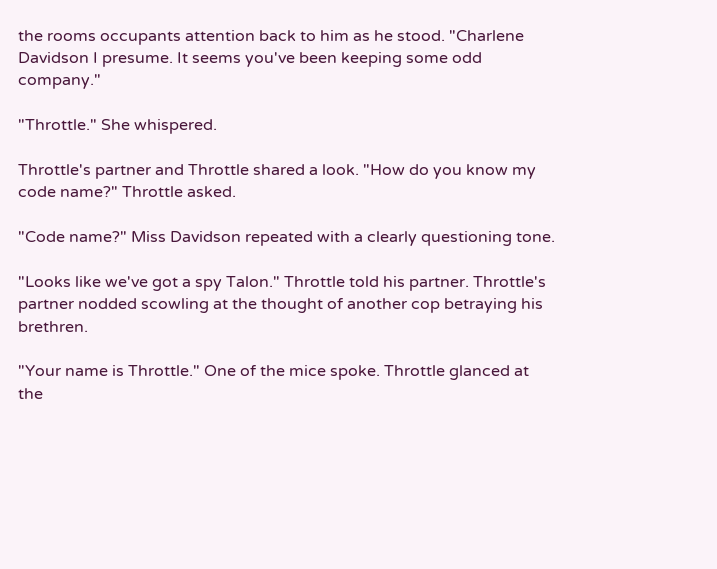the rooms occupants attention back to him as he stood. "Charlene Davidson I presume. It seems you've been keeping some odd company."

"Throttle." She whispered.

Throttle's partner and Throttle shared a look. "How do you know my code name?" Throttle asked.

"Code name?" Miss Davidson repeated with a clearly questioning tone.

"Looks like we've got a spy Talon." Throttle told his partner. Throttle's partner nodded scowling at the thought of another cop betraying his brethren.

"Your name is Throttle." One of the mice spoke. Throttle glanced at the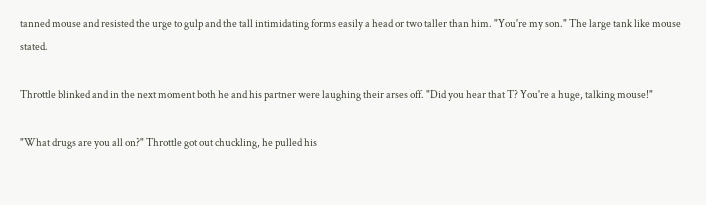tanned mouse and resisted the urge to gulp and the tall intimidating forms easily a head or two taller than him. "You're my son." The large tank like mouse stated.

Throttle blinked and in the next moment both he and his partner were laughing their arses off. "Did you hear that T? You're a huge, talking mouse!"

"What drugs are you all on?" Throttle got out chuckling, he pulled his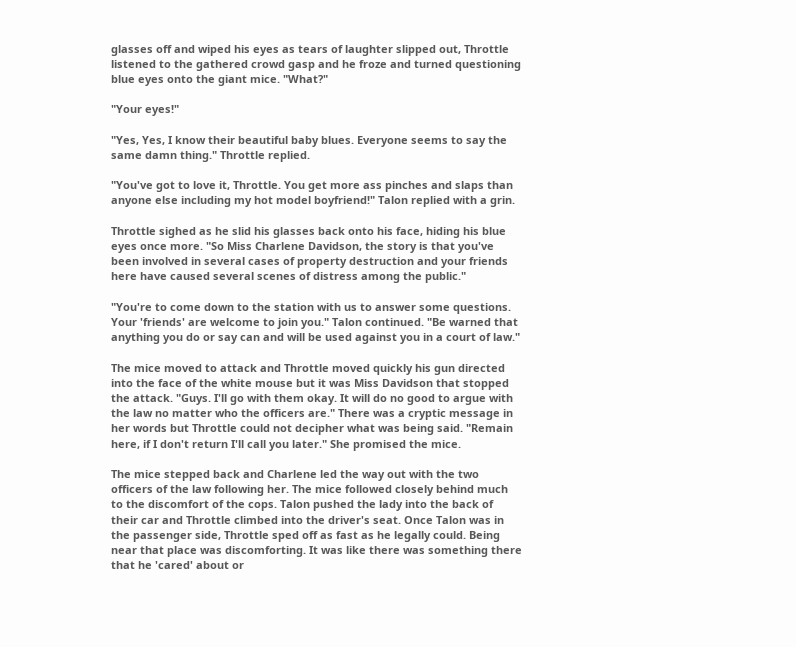glasses off and wiped his eyes as tears of laughter slipped out, Throttle listened to the gathered crowd gasp and he froze and turned questioning blue eyes onto the giant mice. "What?"

"Your eyes!"

"Yes, Yes, I know their beautiful baby blues. Everyone seems to say the same damn thing." Throttle replied.

"You've got to love it, Throttle. You get more ass pinches and slaps than anyone else including my hot model boyfriend!" Talon replied with a grin.

Throttle sighed as he slid his glasses back onto his face, hiding his blue eyes once more. "So Miss Charlene Davidson, the story is that you've been involved in several cases of property destruction and your friends here have caused several scenes of distress among the public."

"You're to come down to the station with us to answer some questions. Your 'friends' are welcome to join you." Talon continued. "Be warned that anything you do or say can and will be used against you in a court of law."

The mice moved to attack and Throttle moved quickly his gun directed into the face of the white mouse but it was Miss Davidson that stopped the attack. "Guys. I'll go with them okay. It will do no good to argue with the law no matter who the officers are." There was a cryptic message in her words but Throttle could not decipher what was being said. "Remain here, if I don't return I'll call you later." She promised the mice.

The mice stepped back and Charlene led the way out with the two officers of the law following her. The mice followed closely behind much to the discomfort of the cops. Talon pushed the lady into the back of their car and Throttle climbed into the driver's seat. Once Talon was in the passenger side, Throttle sped off as fast as he legally could. Being near that place was discomforting. It was like there was something there that he 'cared' about or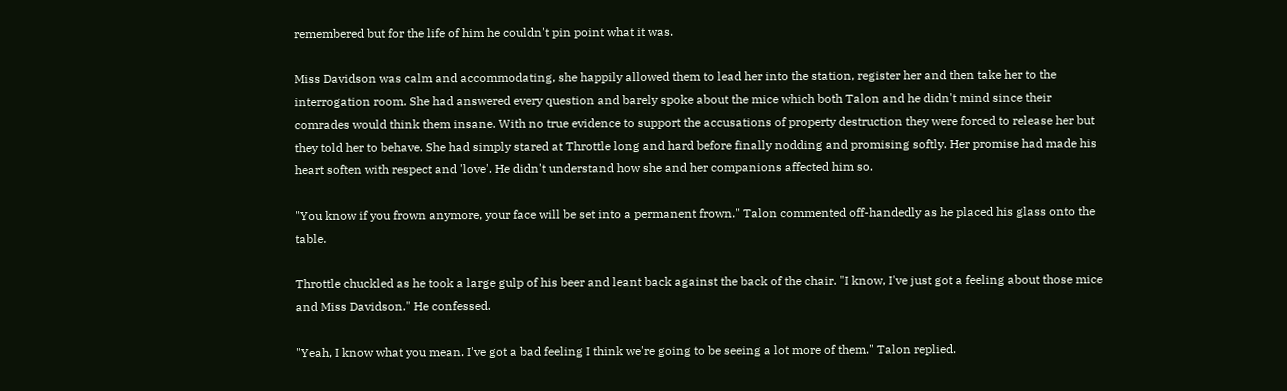remembered but for the life of him he couldn't pin point what it was.

Miss Davidson was calm and accommodating, she happily allowed them to lead her into the station, register her and then take her to the interrogation room. She had answered every question and barely spoke about the mice which both Talon and he didn't mind since their comrades would think them insane. With no true evidence to support the accusations of property destruction they were forced to release her but they told her to behave. She had simply stared at Throttle long and hard before finally nodding and promising softly. Her promise had made his heart soften with respect and 'love'. He didn't understand how she and her companions affected him so.

"You know if you frown anymore, your face will be set into a permanent frown." Talon commented off-handedly as he placed his glass onto the table.

Throttle chuckled as he took a large gulp of his beer and leant back against the back of the chair. "I know, I've just got a feeling about those mice and Miss Davidson." He confessed.

"Yeah, I know what you mean. I've got a bad feeling I think we're going to be seeing a lot more of them." Talon replied.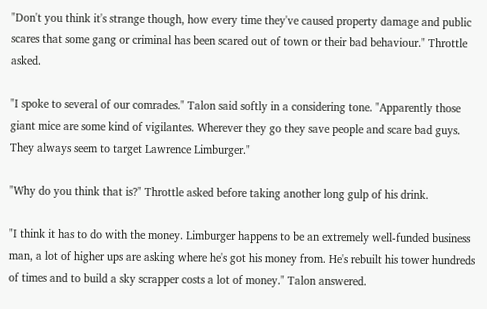"Don't you think it's strange though, how every time they've caused property damage and public scares that some gang or criminal has been scared out of town or their bad behaviour." Throttle asked.

"I spoke to several of our comrades." Talon said softly in a considering tone. "Apparently those giant mice are some kind of vigilantes. Wherever they go they save people and scare bad guys. They always seem to target Lawrence Limburger."

"Why do you think that is?" Throttle asked before taking another long gulp of his drink.

"I think it has to do with the money. Limburger happens to be an extremely well-funded business man, a lot of higher ups are asking where he's got his money from. He's rebuilt his tower hundreds of times and to build a sky scrapper costs a lot of money." Talon answered.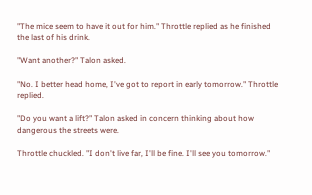"The mice seem to have it out for him." Throttle replied as he finished the last of his drink.

"Want another?" Talon asked.

"No. I better head home, I've got to report in early tomorrow." Throttle replied.

"Do you want a lift?" Talon asked in concern thinking about how dangerous the streets were.

Throttle chuckled. "I don't live far, I'll be fine. I'll see you tomorrow."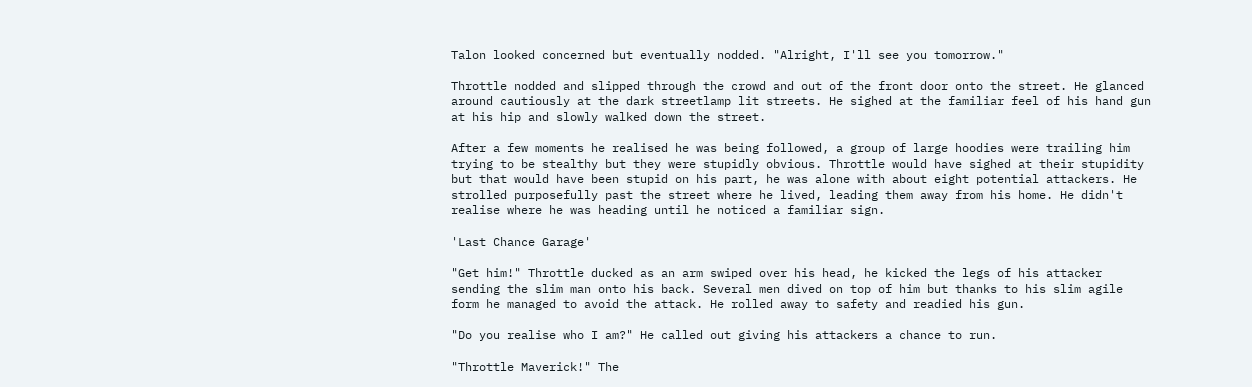Talon looked concerned but eventually nodded. "Alright, I'll see you tomorrow."

Throttle nodded and slipped through the crowd and out of the front door onto the street. He glanced around cautiously at the dark streetlamp lit streets. He sighed at the familiar feel of his hand gun at his hip and slowly walked down the street.

After a few moments he realised he was being followed, a group of large hoodies were trailing him trying to be stealthy but they were stupidly obvious. Throttle would have sighed at their stupidity but that would have been stupid on his part, he was alone with about eight potential attackers. He strolled purposefully past the street where he lived, leading them away from his home. He didn't realise where he was heading until he noticed a familiar sign.

'Last Chance Garage'

"Get him!" Throttle ducked as an arm swiped over his head, he kicked the legs of his attacker sending the slim man onto his back. Several men dived on top of him but thanks to his slim agile form he managed to avoid the attack. He rolled away to safety and readied his gun.

"Do you realise who I am?" He called out giving his attackers a chance to run.

"Throttle Maverick!" The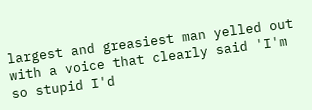largest and greasiest man yelled out with a voice that clearly said 'I'm so stupid I'd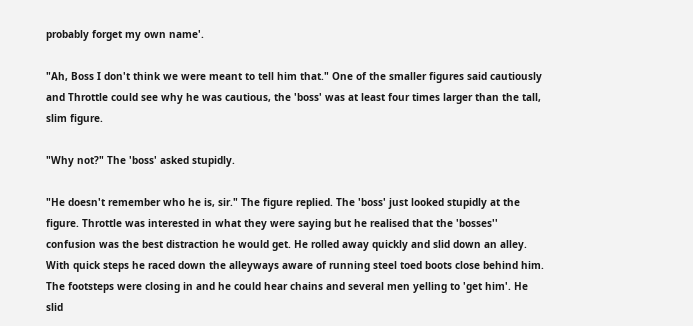probably forget my own name'.

"Ah, Boss I don't think we were meant to tell him that." One of the smaller figures said cautiously and Throttle could see why he was cautious, the 'boss' was at least four times larger than the tall, slim figure.

"Why not?" The 'boss' asked stupidly.

"He doesn't remember who he is, sir." The figure replied. The 'boss' just looked stupidly at the figure. Throttle was interested in what they were saying but he realised that the 'bosses'' confusion was the best distraction he would get. He rolled away quickly and slid down an alley. With quick steps he raced down the alleyways aware of running steel toed boots close behind him. The footsteps were closing in and he could hear chains and several men yelling to 'get him'. He slid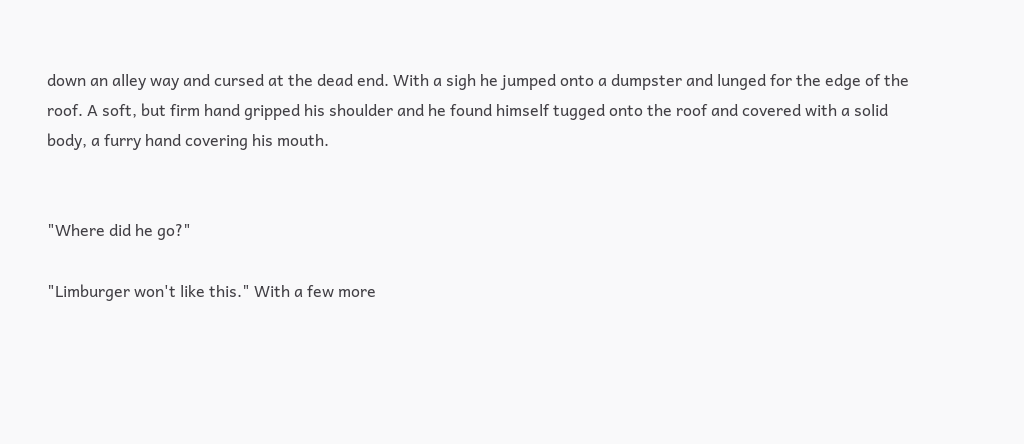down an alley way and cursed at the dead end. With a sigh he jumped onto a dumpster and lunged for the edge of the roof. A soft, but firm hand gripped his shoulder and he found himself tugged onto the roof and covered with a solid body, a furry hand covering his mouth.


"Where did he go?"

"Limburger won't like this." With a few more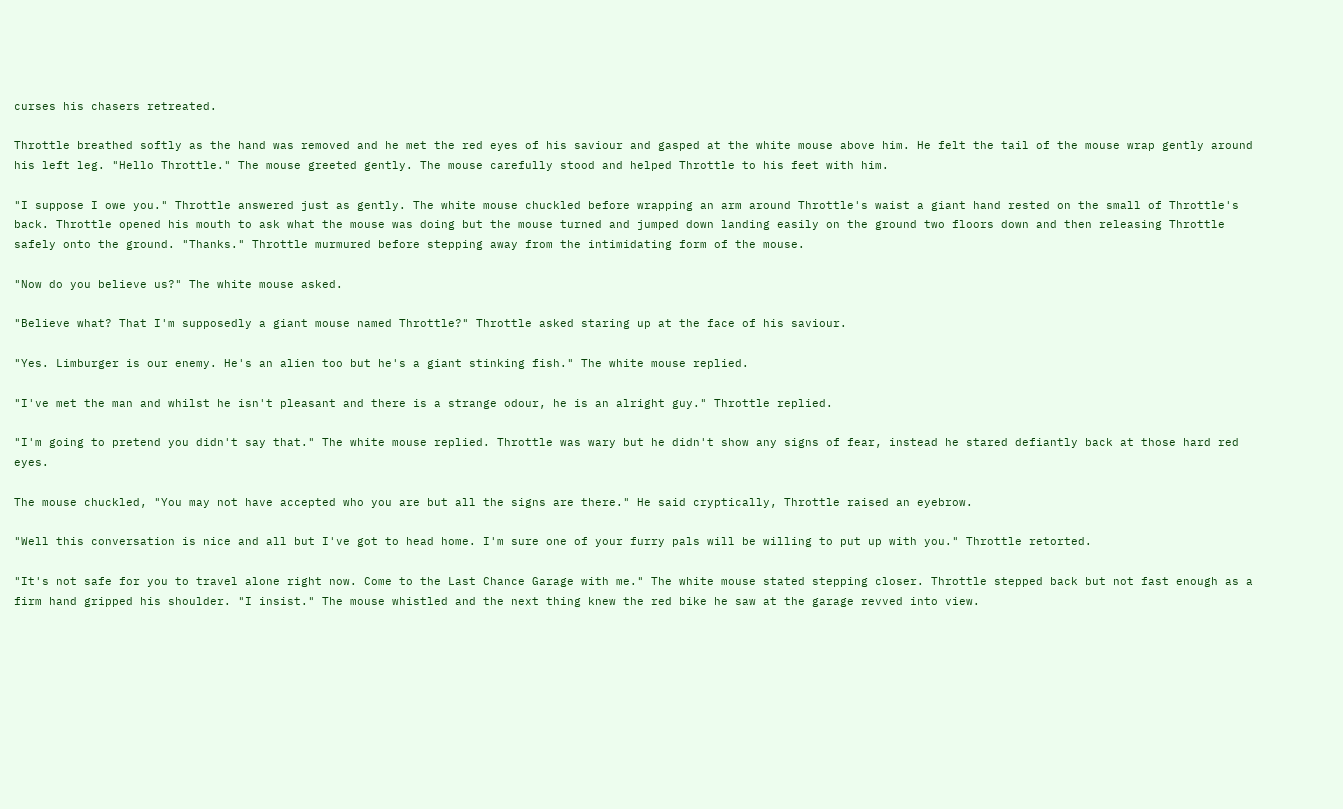curses his chasers retreated.

Throttle breathed softly as the hand was removed and he met the red eyes of his saviour and gasped at the white mouse above him. He felt the tail of the mouse wrap gently around his left leg. "Hello Throttle." The mouse greeted gently. The mouse carefully stood and helped Throttle to his feet with him.

"I suppose I owe you." Throttle answered just as gently. The white mouse chuckled before wrapping an arm around Throttle's waist a giant hand rested on the small of Throttle's back. Throttle opened his mouth to ask what the mouse was doing but the mouse turned and jumped down landing easily on the ground two floors down and then releasing Throttle safely onto the ground. "Thanks." Throttle murmured before stepping away from the intimidating form of the mouse.

"Now do you believe us?" The white mouse asked.

"Believe what? That I'm supposedly a giant mouse named Throttle?" Throttle asked staring up at the face of his saviour.

"Yes. Limburger is our enemy. He's an alien too but he's a giant stinking fish." The white mouse replied.

"I've met the man and whilst he isn't pleasant and there is a strange odour, he is an alright guy." Throttle replied.

"I'm going to pretend you didn't say that." The white mouse replied. Throttle was wary but he didn't show any signs of fear, instead he stared defiantly back at those hard red eyes.

The mouse chuckled, "You may not have accepted who you are but all the signs are there." He said cryptically, Throttle raised an eyebrow.

"Well this conversation is nice and all but I've got to head home. I'm sure one of your furry pals will be willing to put up with you." Throttle retorted.

"It's not safe for you to travel alone right now. Come to the Last Chance Garage with me." The white mouse stated stepping closer. Throttle stepped back but not fast enough as a firm hand gripped his shoulder. "I insist." The mouse whistled and the next thing knew the red bike he saw at the garage revved into view.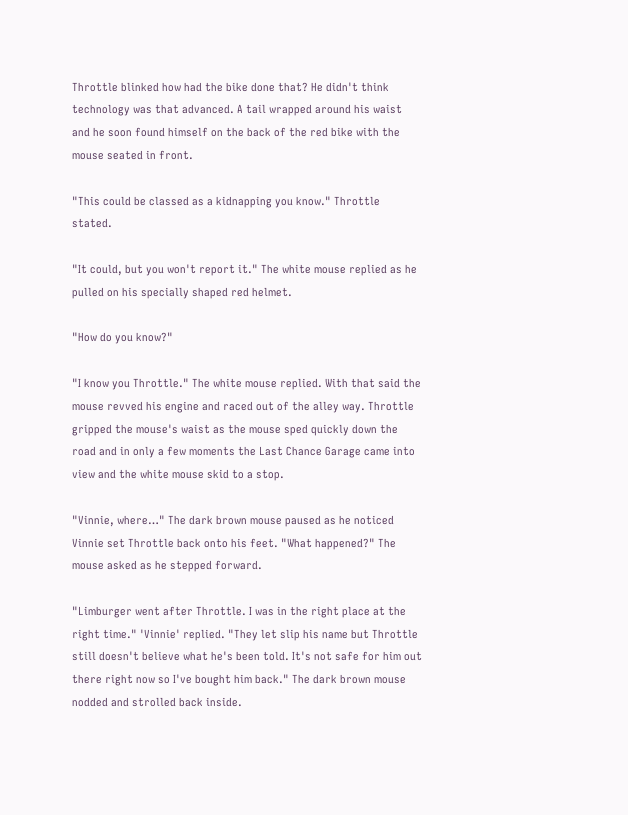Throttle blinked how had the bike done that? He didn't think technology was that advanced. A tail wrapped around his waist and he soon found himself on the back of the red bike with the mouse seated in front.

"This could be classed as a kidnapping you know." Throttle stated.

"It could, but you won't report it." The white mouse replied as he pulled on his specially shaped red helmet.

"How do you know?"

"I know you Throttle." The white mouse replied. With that said the mouse revved his engine and raced out of the alley way. Throttle gripped the mouse's waist as the mouse sped quickly down the road and in only a few moments the Last Chance Garage came into view and the white mouse skid to a stop.

"Vinnie, where…" The dark brown mouse paused as he noticed Vinnie set Throttle back onto his feet. "What happened?" The mouse asked as he stepped forward.

"Limburger went after Throttle. I was in the right place at the right time." 'Vinnie' replied. "They let slip his name but Throttle still doesn't believe what he's been told. It's not safe for him out there right now so I've bought him back." The dark brown mouse nodded and strolled back inside.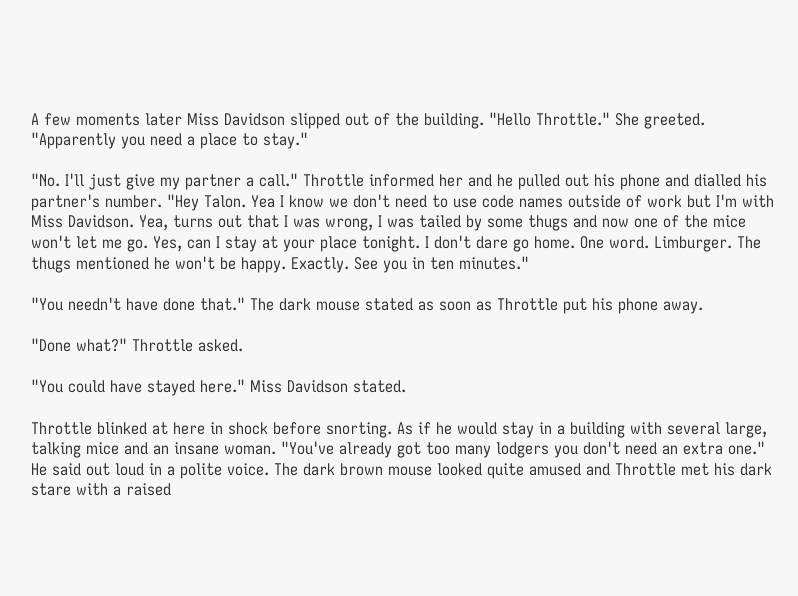A few moments later Miss Davidson slipped out of the building. "Hello Throttle." She greeted. "Apparently you need a place to stay."

"No. I'll just give my partner a call." Throttle informed her and he pulled out his phone and dialled his partner's number. "Hey Talon. Yea I know we don't need to use code names outside of work but I'm with Miss Davidson. Yea, turns out that I was wrong, I was tailed by some thugs and now one of the mice won't let me go. Yes, can I stay at your place tonight. I don't dare go home. One word. Limburger. The thugs mentioned he won't be happy. Exactly. See you in ten minutes."

"You needn't have done that." The dark mouse stated as soon as Throttle put his phone away.

"Done what?" Throttle asked.

"You could have stayed here." Miss Davidson stated.

Throttle blinked at here in shock before snorting. As if he would stay in a building with several large, talking mice and an insane woman. "You've already got too many lodgers you don't need an extra one." He said out loud in a polite voice. The dark brown mouse looked quite amused and Throttle met his dark stare with a raised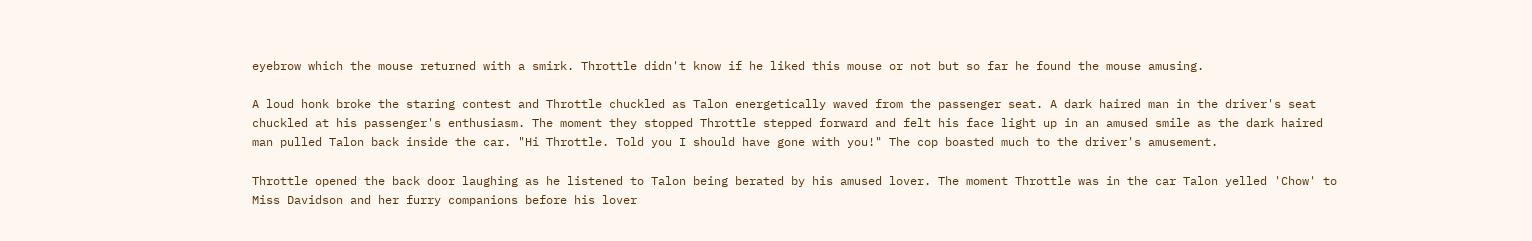eyebrow which the mouse returned with a smirk. Throttle didn't know if he liked this mouse or not but so far he found the mouse amusing.

A loud honk broke the staring contest and Throttle chuckled as Talon energetically waved from the passenger seat. A dark haired man in the driver's seat chuckled at his passenger's enthusiasm. The moment they stopped Throttle stepped forward and felt his face light up in an amused smile as the dark haired man pulled Talon back inside the car. "Hi Throttle. Told you I should have gone with you!" The cop boasted much to the driver's amusement.

Throttle opened the back door laughing as he listened to Talon being berated by his amused lover. The moment Throttle was in the car Talon yelled 'Chow' to Miss Davidson and her furry companions before his lover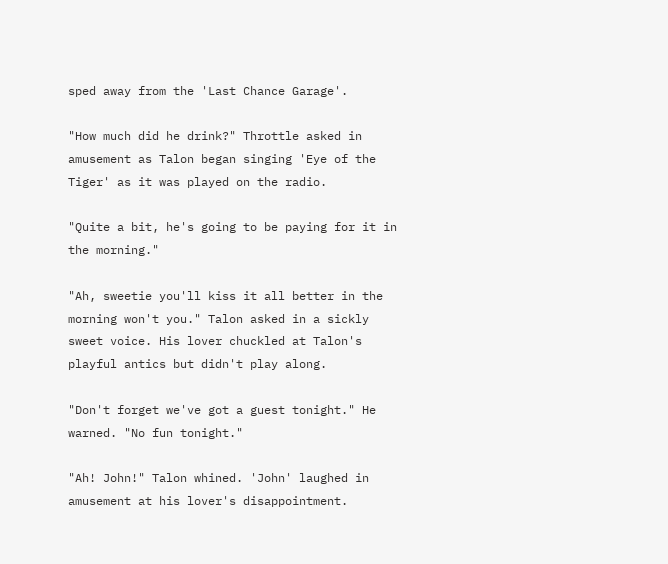sped away from the 'Last Chance Garage'.

"How much did he drink?" Throttle asked in amusement as Talon began singing 'Eye of the Tiger' as it was played on the radio.

"Quite a bit, he's going to be paying for it in the morning."

"Ah, sweetie you'll kiss it all better in the morning won't you." Talon asked in a sickly sweet voice. His lover chuckled at Talon's playful antics but didn't play along.

"Don't forget we've got a guest tonight." He warned. "No fun tonight."

"Ah! John!" Talon whined. 'John' laughed in amusement at his lover's disappointment.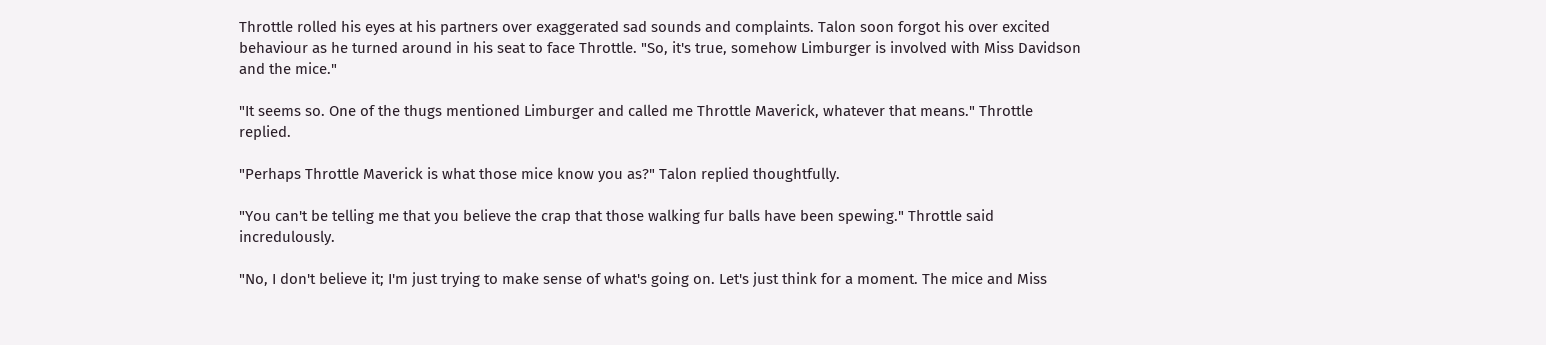Throttle rolled his eyes at his partners over exaggerated sad sounds and complaints. Talon soon forgot his over excited behaviour as he turned around in his seat to face Throttle. "So, it's true, somehow Limburger is involved with Miss Davidson and the mice."

"It seems so. One of the thugs mentioned Limburger and called me Throttle Maverick, whatever that means." Throttle replied.

"Perhaps Throttle Maverick is what those mice know you as?" Talon replied thoughtfully.

"You can't be telling me that you believe the crap that those walking fur balls have been spewing." Throttle said incredulously.

"No, I don't believe it; I'm just trying to make sense of what's going on. Let's just think for a moment. The mice and Miss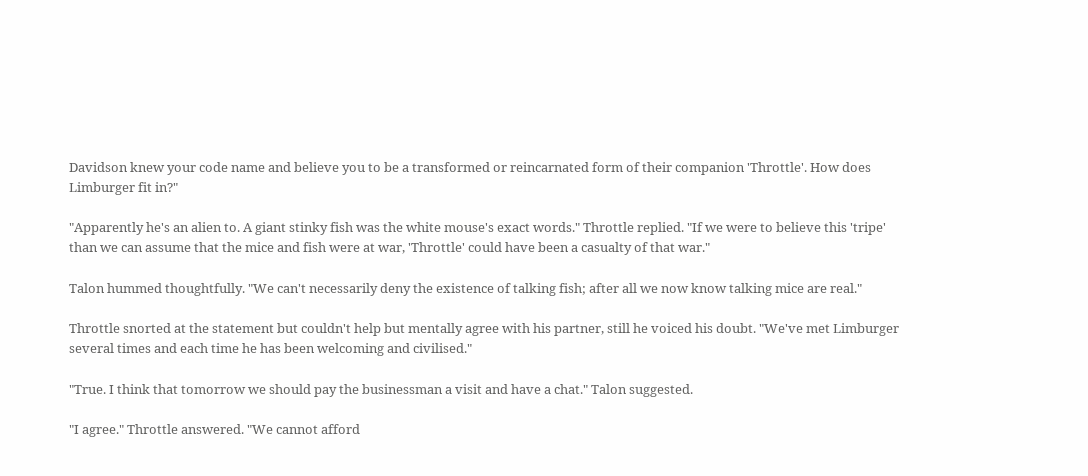Davidson knew your code name and believe you to be a transformed or reincarnated form of their companion 'Throttle'. How does Limburger fit in?"

"Apparently he's an alien to. A giant stinky fish was the white mouse's exact words." Throttle replied. "If we were to believe this 'tripe' than we can assume that the mice and fish were at war, 'Throttle' could have been a casualty of that war."

Talon hummed thoughtfully. "We can't necessarily deny the existence of talking fish; after all we now know talking mice are real."

Throttle snorted at the statement but couldn't help but mentally agree with his partner, still he voiced his doubt. "We've met Limburger several times and each time he has been welcoming and civilised."

"True. I think that tomorrow we should pay the businessman a visit and have a chat." Talon suggested.

"I agree." Throttle answered. "We cannot afford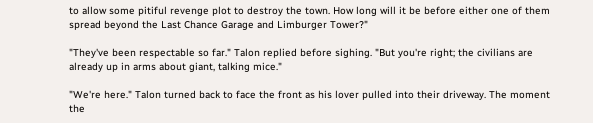to allow some pitiful revenge plot to destroy the town. How long will it be before either one of them spread beyond the Last Chance Garage and Limburger Tower?"

"They've been respectable so far." Talon replied before sighing. "But you're right; the civilians are already up in arms about giant, talking mice."

"We're here." Talon turned back to face the front as his lover pulled into their driveway. The moment the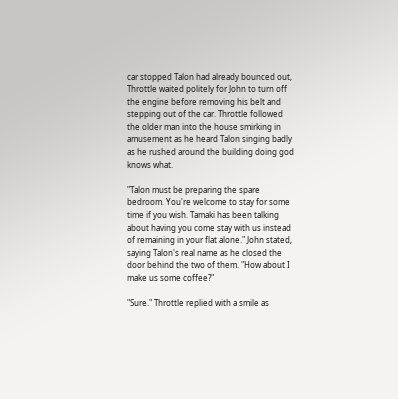car stopped Talon had already bounced out, Throttle waited politely for John to turn off the engine before removing his belt and stepping out of the car. Throttle followed the older man into the house smirking in amusement as he heard Talon singing badly as he rushed around the building doing god knows what.

"Talon must be preparing the spare bedroom. You're welcome to stay for some time if you wish. Tamaki has been talking about having you come stay with us instead of remaining in your flat alone." John stated, saying Talon's real name as he closed the door behind the two of them. "How about I make us some coffee?"

"Sure." Throttle replied with a smile as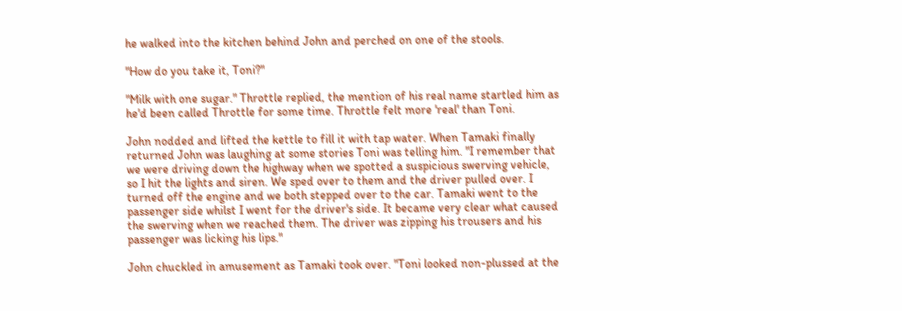he walked into the kitchen behind John and perched on one of the stools.

"How do you take it, Toni?"

"Milk with one sugar." Throttle replied, the mention of his real name startled him as he'd been called Throttle for some time. Throttle felt more 'real' than Toni.

John nodded and lifted the kettle to fill it with tap water. When Tamaki finally returned John was laughing at some stories Toni was telling him. "I remember that we were driving down the highway when we spotted a suspicious swerving vehicle, so I hit the lights and siren. We sped over to them and the driver pulled over. I turned off the engine and we both stepped over to the car. Tamaki went to the passenger side whilst I went for the driver's side. It became very clear what caused the swerving when we reached them. The driver was zipping his trousers and his passenger was licking his lips."

John chuckled in amusement as Tamaki took over. "Toni looked non-plussed at the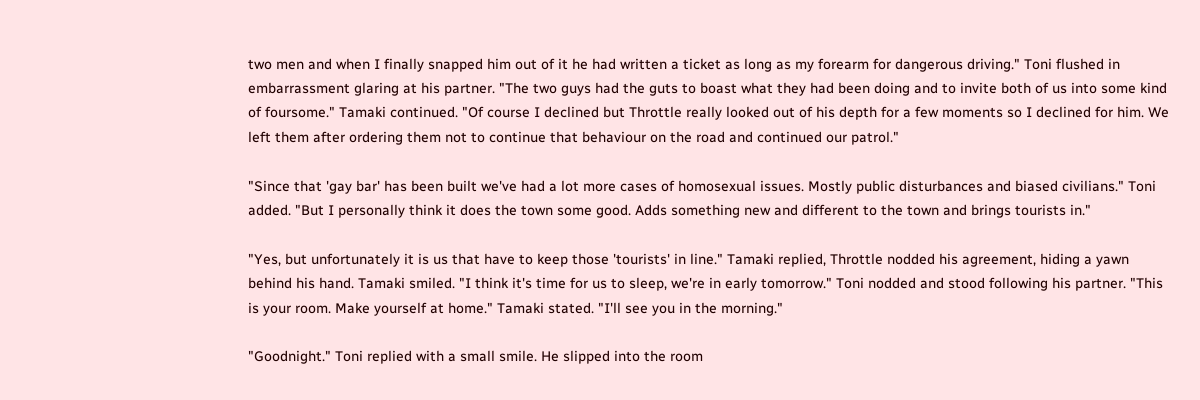two men and when I finally snapped him out of it he had written a ticket as long as my forearm for dangerous driving." Toni flushed in embarrassment glaring at his partner. "The two guys had the guts to boast what they had been doing and to invite both of us into some kind of foursome." Tamaki continued. "Of course I declined but Throttle really looked out of his depth for a few moments so I declined for him. We left them after ordering them not to continue that behaviour on the road and continued our patrol."

"Since that 'gay bar' has been built we've had a lot more cases of homosexual issues. Mostly public disturbances and biased civilians." Toni added. "But I personally think it does the town some good. Adds something new and different to the town and brings tourists in."

"Yes, but unfortunately it is us that have to keep those 'tourists' in line." Tamaki replied, Throttle nodded his agreement, hiding a yawn behind his hand. Tamaki smiled. "I think it's time for us to sleep, we're in early tomorrow." Toni nodded and stood following his partner. "This is your room. Make yourself at home." Tamaki stated. "I'll see you in the morning."

"Goodnight." Toni replied with a small smile. He slipped into the room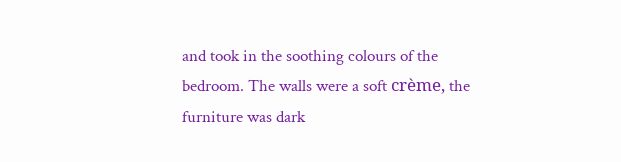and took in the soothing colours of the bedroom. The walls were a soft crème, the furniture was dark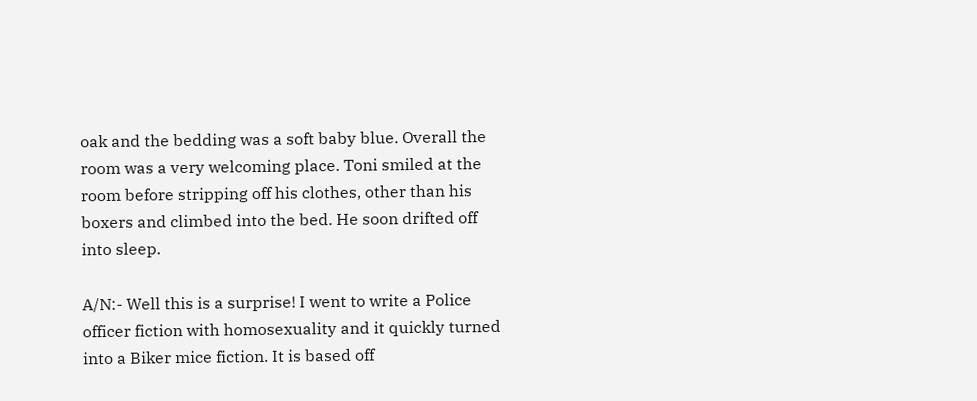oak and the bedding was a soft baby blue. Overall the room was a very welcoming place. Toni smiled at the room before stripping off his clothes, other than his boxers and climbed into the bed. He soon drifted off into sleep.

A/N:- Well this is a surprise! I went to write a Police officer fiction with homosexuality and it quickly turned into a Biker mice fiction. It is based off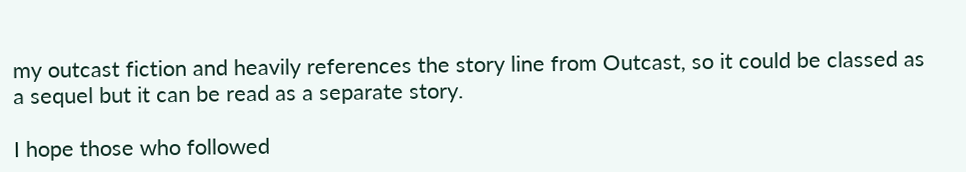my outcast fiction and heavily references the story line from Outcast, so it could be classed as a sequel but it can be read as a separate story.

I hope those who followed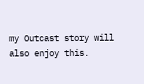my Outcast story will also enjoy this.